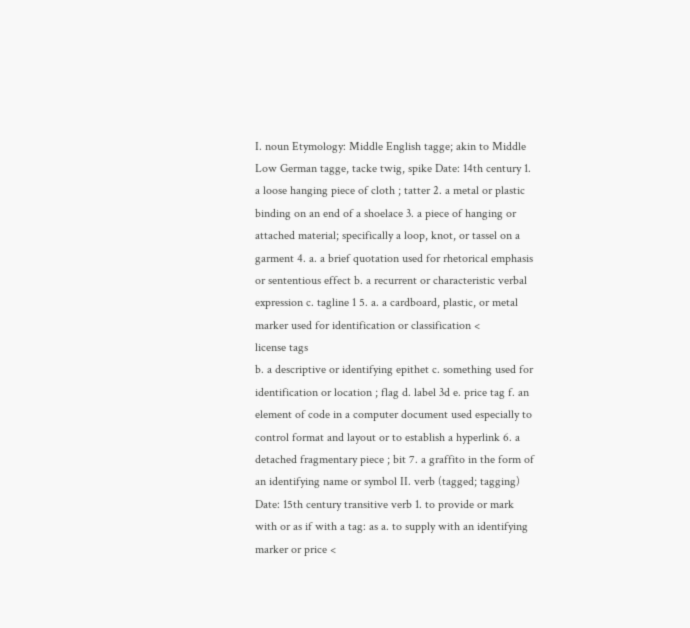I. noun Etymology: Middle English tagge; akin to Middle Low German tagge, tacke twig, spike Date: 14th century 1. a loose hanging piece of cloth ; tatter 2. a metal or plastic binding on an end of a shoelace 3. a piece of hanging or attached material; specifically a loop, knot, or tassel on a garment 4. a. a brief quotation used for rhetorical emphasis or sententious effect b. a recurrent or characteristic verbal expression c. tagline 1 5. a. a cardboard, plastic, or metal marker used for identification or classification <
license tags
b. a descriptive or identifying epithet c. something used for identification or location ; flag d. label 3d e. price tag f. an element of code in a computer document used especially to control format and layout or to establish a hyperlink 6. a detached fragmentary piece ; bit 7. a graffito in the form of an identifying name or symbol II. verb (tagged; tagging) Date: 15th century transitive verb 1. to provide or mark with or as if with a tag: as a. to supply with an identifying marker or price <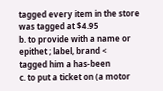tagged every item in the store
was tagged at $4.95
b. to provide with a name or epithet ; label, brand <
tagged him a has-been
c. to put a ticket on (a motor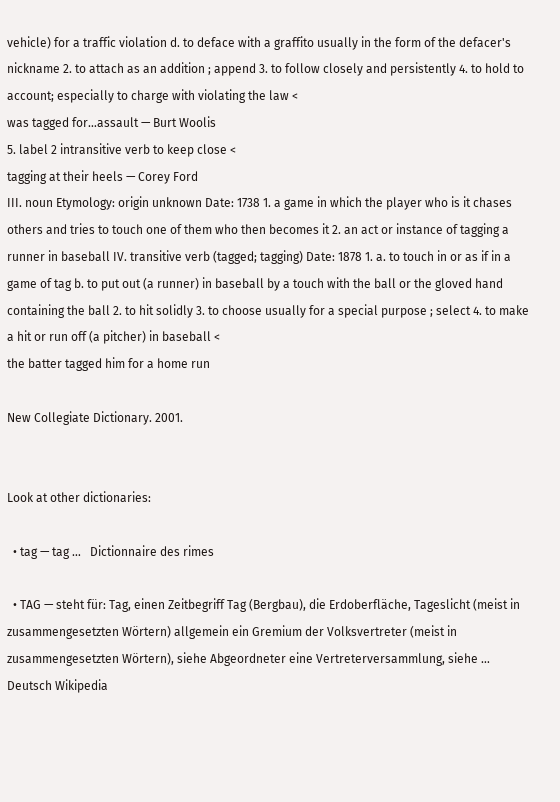vehicle) for a traffic violation d. to deface with a graffito usually in the form of the defacer's nickname 2. to attach as an addition ; append 3. to follow closely and persistently 4. to hold to account; especially to charge with violating the law <
was tagged for…assault — Burt Woolis
5. label 2 intransitive verb to keep close <
tagging at their heels — Corey Ford
III. noun Etymology: origin unknown Date: 1738 1. a game in which the player who is it chases others and tries to touch one of them who then becomes it 2. an act or instance of tagging a runner in baseball IV. transitive verb (tagged; tagging) Date: 1878 1. a. to touch in or as if in a game of tag b. to put out (a runner) in baseball by a touch with the ball or the gloved hand containing the ball 2. to hit solidly 3. to choose usually for a special purpose ; select 4. to make a hit or run off (a pitcher) in baseball <
the batter tagged him for a home run

New Collegiate Dictionary. 2001.


Look at other dictionaries:

  • tag — tag …   Dictionnaire des rimes

  • TAG — steht für: Tag, einen Zeitbegriff Tag (Bergbau), die Erdoberfläche, Tageslicht (meist in zusammengesetzten Wörtern) allgemein ein Gremium der Volksvertreter (meist in zusammengesetzten Wörtern), siehe Abgeordneter eine Vertreterversammlung, siehe …   Deutsch Wikipedia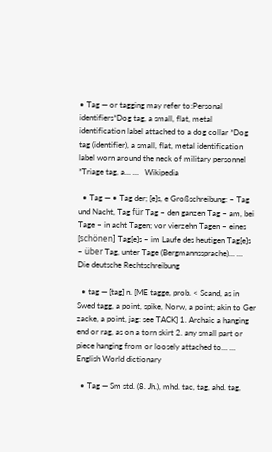• Tag — or tagging may refer to:Personal identifiers*Dog tag, a small, flat, metal identification label attached to a dog collar *Dog tag (identifier), a small, flat, metal identification label worn around the neck of military personnel *Triage tag, a… …   Wikipedia

  • Tag — • Tag der; [e]s, e Großschreibung: – Tag und Nacht, Tag für Tag – den ganzen Tag – am, bei Tage – in acht Tagen; vor vierzehn Tagen – eines [schönen] Tag[e]s – im Laufe des heutigen Tag[e]s – über Tag, unter Tage (Bergmannssprache)… …   Die deutsche Rechtschreibung

  • tag — [tag] n. [ME tagge, prob. < Scand, as in Swed tagg, a point, spike, Norw, a point; akin to Ger zacke, a point, jag: see TACK] 1. Archaic a hanging end or rag, as on a torn skirt 2. any small part or piece hanging from or loosely attached to… …   English World dictionary

  • Tag — Sm std. (8. Jh.), mhd. tac, tag, ahd. tag,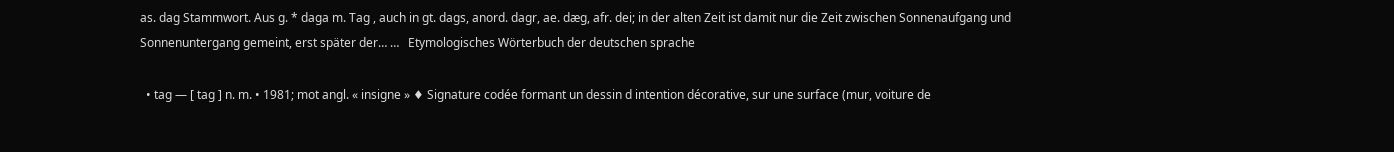as. dag Stammwort. Aus g. * daga m. Tag , auch in gt. dags, anord. dagr, ae. dæg, afr. dei; in der alten Zeit ist damit nur die Zeit zwischen Sonnenaufgang und Sonnenuntergang gemeint, erst später der… …   Etymologisches Wörterbuch der deutschen sprache

  • tag — [ tag ] n. m. • 1981; mot angl. « insigne » ♦ Signature codée formant un dessin d intention décorative, sur une surface (mur, voiture de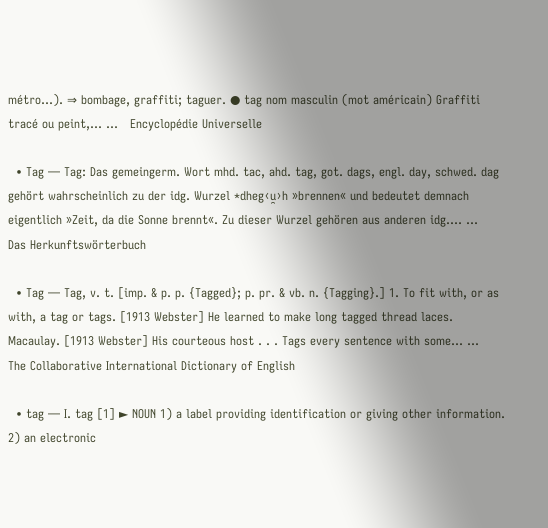métro...). ⇒ bombage, graffiti; taguer. ● tag nom masculin (mot américain) Graffiti tracé ou peint,… …   Encyclopédie Universelle

  • Tag — Tag: Das gemeingerm. Wort mhd. tac, ahd. tag, got. dags, engl. day, schwed. dag gehört wahrscheinlich zu der idg. Wurzel *dheg‹u̯›h »brennen« und bedeutet demnach eigentlich »Zeit, da die Sonne brennt«. Zu dieser Wurzel gehören aus anderen idg.… …   Das Herkunftswörterbuch

  • Tag — Tag, v. t. [imp. & p. p. {Tagged}; p. pr. & vb. n. {Tagging}.] 1. To fit with, or as with, a tag or tags. [1913 Webster] He learned to make long tagged thread laces. Macaulay. [1913 Webster] His courteous host . . . Tags every sentence with some… …   The Collaborative International Dictionary of English

  • tag — Ⅰ. tag [1] ► NOUN 1) a label providing identification or giving other information. 2) an electronic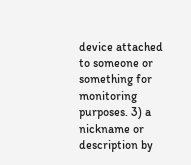device attached to someone or something for monitoring purposes. 3) a nickname or description by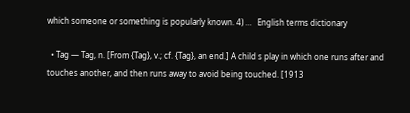which someone or something is popularly known. 4) …   English terms dictionary

  • Tag — Tag, n. [From {Tag}, v.; cf. {Tag}, an end.] A child s play in which one runs after and touches another, and then runs away to avoid being touched. [1913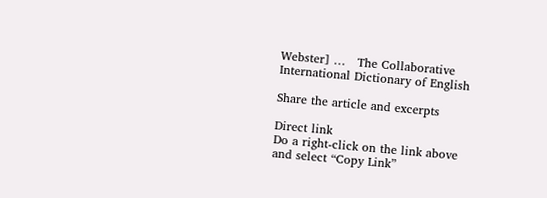Webster] …   The Collaborative International Dictionary of English

Share the article and excerpts

Direct link
Do a right-click on the link above
and select “Copy Link”